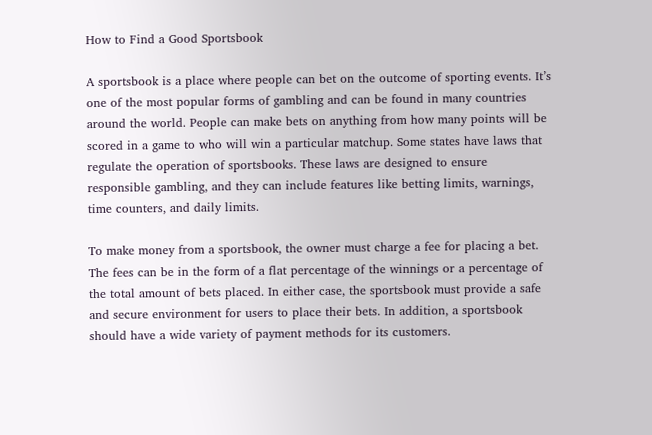How to Find a Good Sportsbook

A sportsbook is a place where people can bet on the outcome of sporting events. It’s one of the most popular forms of gambling and can be found in many countries around the world. People can make bets on anything from how many points will be scored in a game to who will win a particular matchup. Some states have laws that regulate the operation of sportsbooks. These laws are designed to ensure responsible gambling, and they can include features like betting limits, warnings, time counters, and daily limits.

To make money from a sportsbook, the owner must charge a fee for placing a bet. The fees can be in the form of a flat percentage of the winnings or a percentage of the total amount of bets placed. In either case, the sportsbook must provide a safe and secure environment for users to place their bets. In addition, a sportsbook should have a wide variety of payment methods for its customers.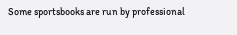Some sportsbooks are run by professional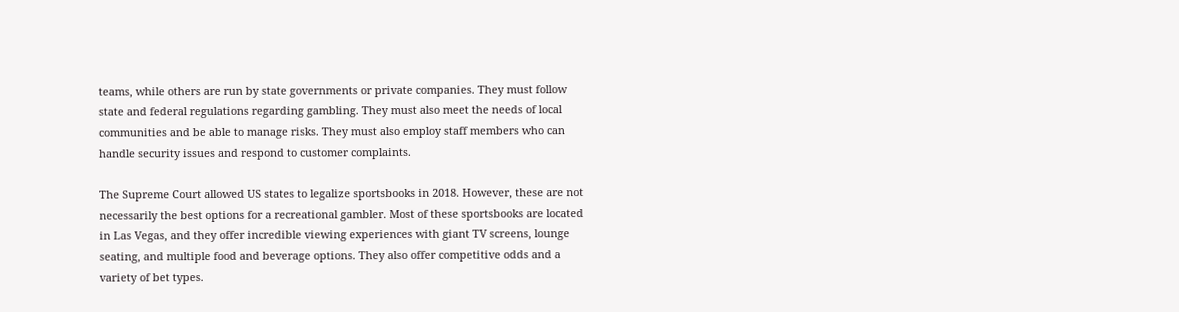teams, while others are run by state governments or private companies. They must follow state and federal regulations regarding gambling. They must also meet the needs of local communities and be able to manage risks. They must also employ staff members who can handle security issues and respond to customer complaints.

The Supreme Court allowed US states to legalize sportsbooks in 2018. However, these are not necessarily the best options for a recreational gambler. Most of these sportsbooks are located in Las Vegas, and they offer incredible viewing experiences with giant TV screens, lounge seating, and multiple food and beverage options. They also offer competitive odds and a variety of bet types.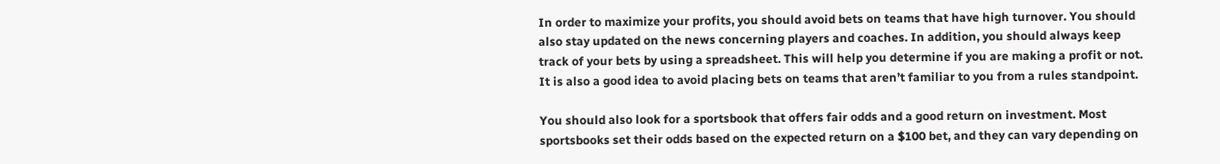In order to maximize your profits, you should avoid bets on teams that have high turnover. You should also stay updated on the news concerning players and coaches. In addition, you should always keep track of your bets by using a spreadsheet. This will help you determine if you are making a profit or not. It is also a good idea to avoid placing bets on teams that aren’t familiar to you from a rules standpoint.

You should also look for a sportsbook that offers fair odds and a good return on investment. Most sportsbooks set their odds based on the expected return on a $100 bet, and they can vary depending on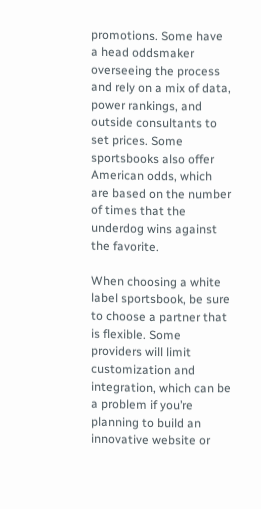promotions. Some have a head oddsmaker overseeing the process and rely on a mix of data, power rankings, and outside consultants to set prices. Some sportsbooks also offer American odds, which are based on the number of times that the underdog wins against the favorite.

When choosing a white label sportsbook, be sure to choose a partner that is flexible. Some providers will limit customization and integration, which can be a problem if you’re planning to build an innovative website or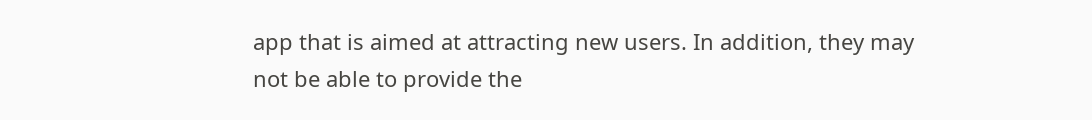app that is aimed at attracting new users. In addition, they may not be able to provide the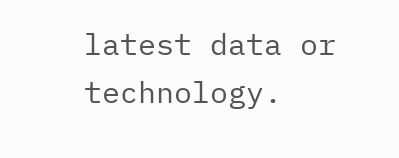latest data or technology.